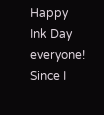Happy Ink Day everyone! Since I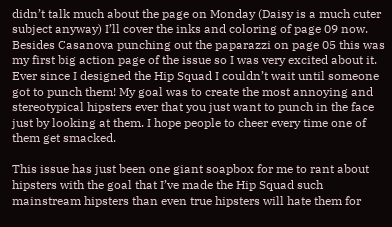didn’t talk much about the page on Monday (Daisy is a much cuter subject anyway) I’ll cover the inks and coloring of page 09 now. Besides Casanova punching out the paparazzi on page 05 this was my first big action page of the issue so I was very excited about it. Ever since I designed the Hip Squad I couldn’t wait until someone got to punch them! My goal was to create the most annoying and stereotypical hipsters ever that you just want to punch in the face just by looking at them. I hope people to cheer every time one of them get smacked.

This issue has just been one giant soapbox for me to rant about hipsters with the goal that I’ve made the Hip Squad such mainstream hipsters than even true hipsters will hate them for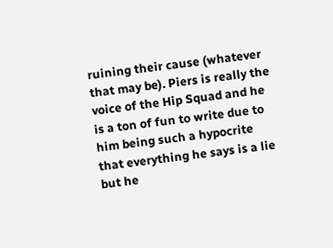ruining their cause (whatever that may be). Piers is really the voice of the Hip Squad and he is a ton of fun to write due to him being such a hypocrite   that everything he says is a lie  but he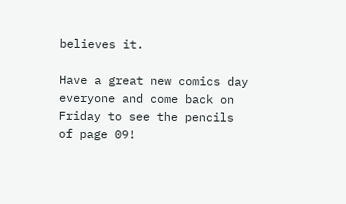believes it.

Have a great new comics day everyone and come back on Friday to see the pencils of page 09!